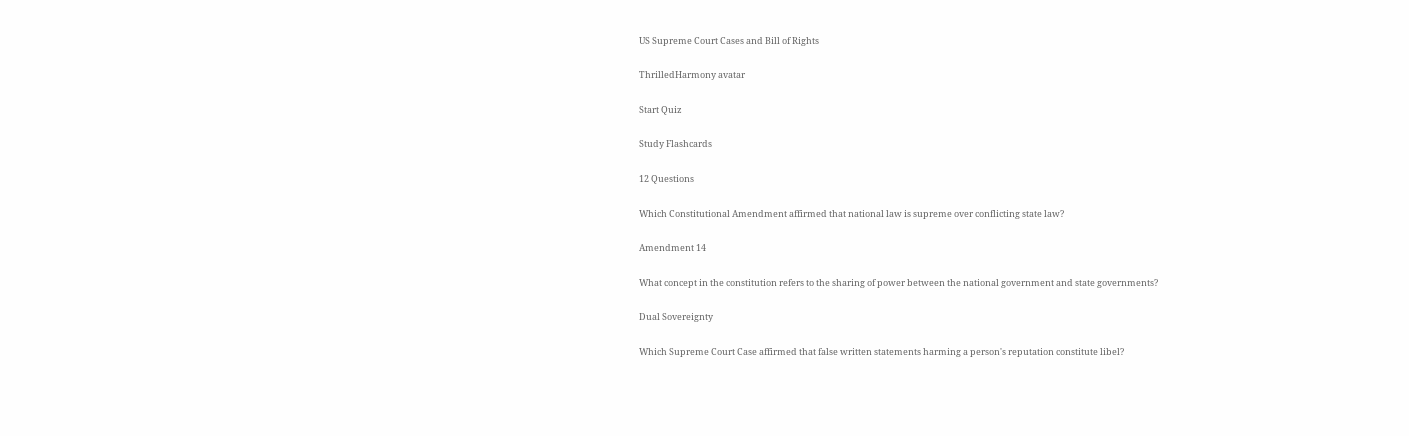US Supreme Court Cases and Bill of Rights

ThrilledHarmony avatar

Start Quiz

Study Flashcards

12 Questions

Which Constitutional Amendment affirmed that national law is supreme over conflicting state law?

Amendment 14

What concept in the constitution refers to the sharing of power between the national government and state governments?

Dual Sovereignty

Which Supreme Court Case affirmed that false written statements harming a person's reputation constitute libel?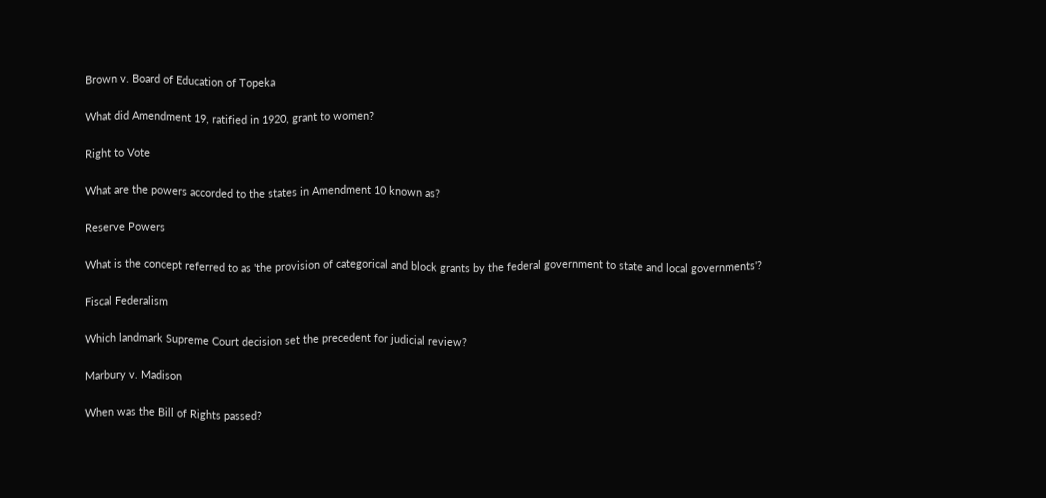Brown v. Board of Education of Topeka

What did Amendment 19, ratified in 1920, grant to women?

Right to Vote

What are the powers accorded to the states in Amendment 10 known as?

Reserve Powers

What is the concept referred to as 'the provision of categorical and block grants by the federal government to state and local governments'?

Fiscal Federalism

Which landmark Supreme Court decision set the precedent for judicial review?

Marbury v. Madison

When was the Bill of Rights passed?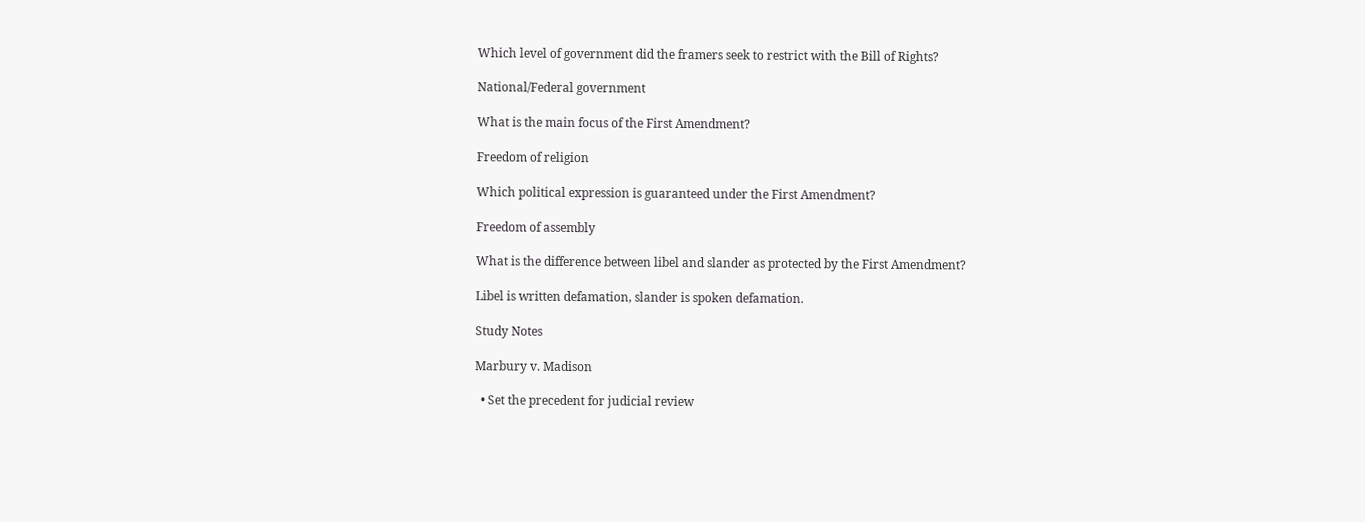Which level of government did the framers seek to restrict with the Bill of Rights?

National/Federal government

What is the main focus of the First Amendment?

Freedom of religion

Which political expression is guaranteed under the First Amendment?

Freedom of assembly

What is the difference between libel and slander as protected by the First Amendment?

Libel is written defamation, slander is spoken defamation.

Study Notes

Marbury v. Madison

  • Set the precedent for judicial review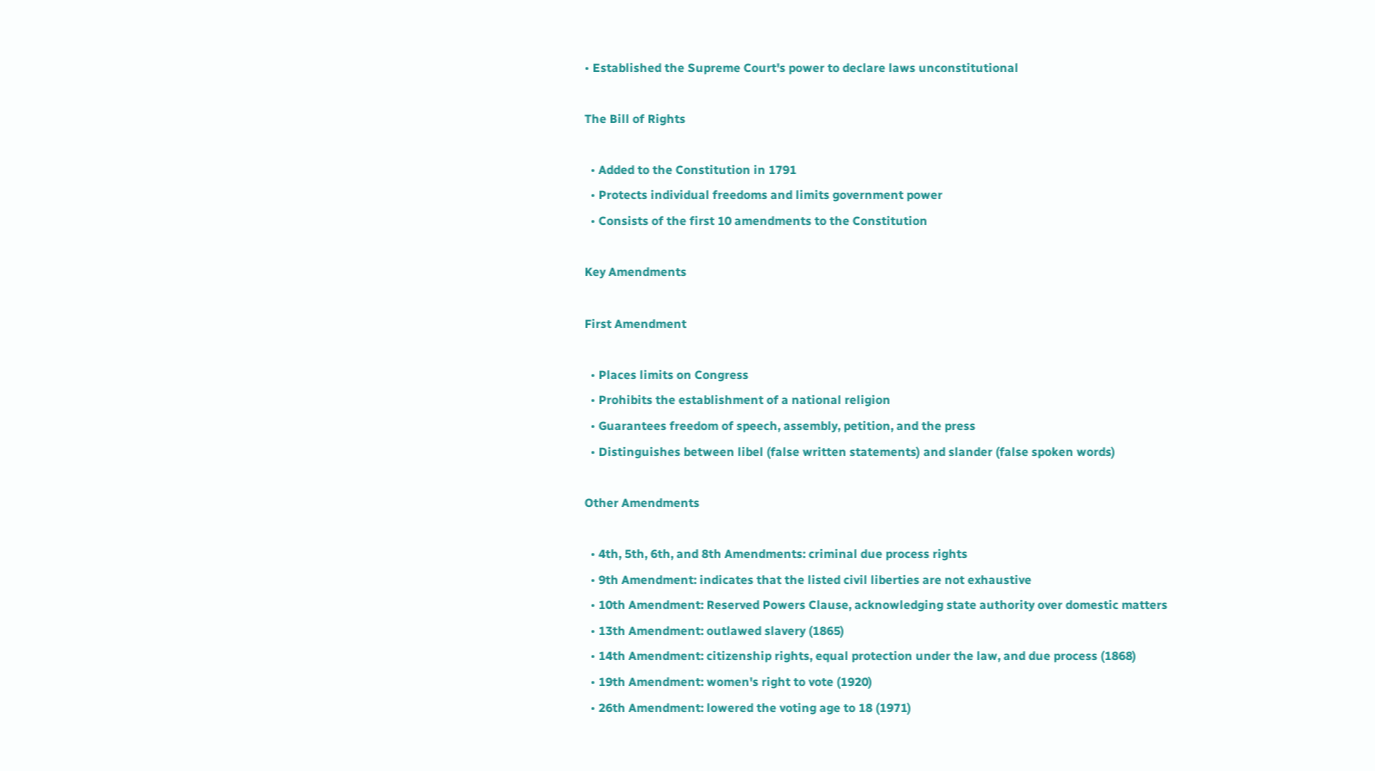• Established the Supreme Court's power to declare laws unconstitutional

The Bill of Rights

  • Added to the Constitution in 1791
  • Protects individual freedoms and limits government power
  • Consists of the first 10 amendments to the Constitution

Key Amendments

First Amendment

  • Places limits on Congress
  • Prohibits the establishment of a national religion
  • Guarantees freedom of speech, assembly, petition, and the press
  • Distinguishes between libel (false written statements) and slander (false spoken words)

Other Amendments

  • 4th, 5th, 6th, and 8th Amendments: criminal due process rights
  • 9th Amendment: indicates that the listed civil liberties are not exhaustive
  • 10th Amendment: Reserved Powers Clause, acknowledging state authority over domestic matters
  • 13th Amendment: outlawed slavery (1865)
  • 14th Amendment: citizenship rights, equal protection under the law, and due process (1868)
  • 19th Amendment: women's right to vote (1920)
  • 26th Amendment: lowered the voting age to 18 (1971)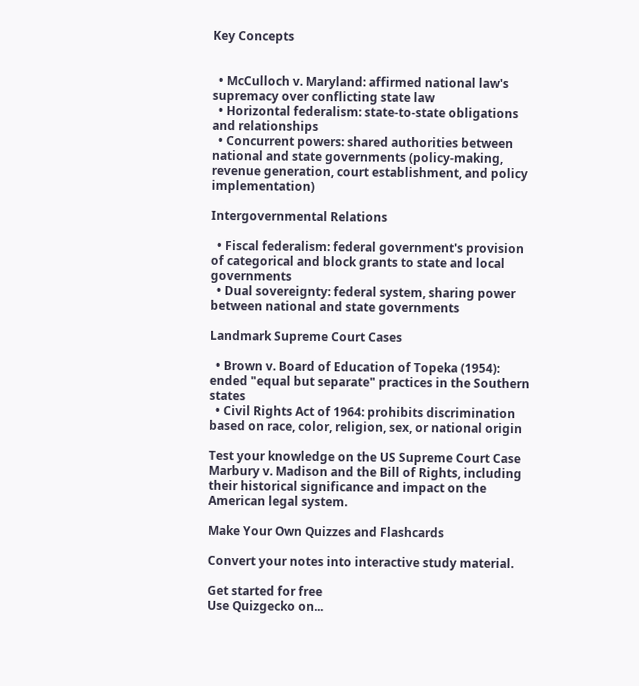Key Concepts


  • McCulloch v. Maryland: affirmed national law's supremacy over conflicting state law
  • Horizontal federalism: state-to-state obligations and relationships
  • Concurrent powers: shared authorities between national and state governments (policy-making, revenue generation, court establishment, and policy implementation)

Intergovernmental Relations

  • Fiscal federalism: federal government's provision of categorical and block grants to state and local governments
  • Dual sovereignty: federal system, sharing power between national and state governments

Landmark Supreme Court Cases

  • Brown v. Board of Education of Topeka (1954): ended "equal but separate" practices in the Southern states
  • Civil Rights Act of 1964: prohibits discrimination based on race, color, religion, sex, or national origin

Test your knowledge on the US Supreme Court Case Marbury v. Madison and the Bill of Rights, including their historical significance and impact on the American legal system.

Make Your Own Quizzes and Flashcards

Convert your notes into interactive study material.

Get started for free
Use Quizgecko on...